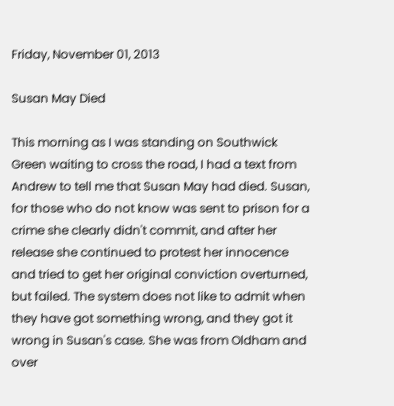Friday, November 01, 2013

Susan May Died

This morning as I was standing on Southwick Green waiting to cross the road, I had a text from Andrew to tell me that Susan May had died. Susan, for those who do not know was sent to prison for a crime she clearly didn't commit, and after her release she continued to protest her innocence and tried to get her original conviction overturned, but failed. The system does not like to admit when they have got something wrong, and they got it wrong in Susan's case. She was from Oldham and over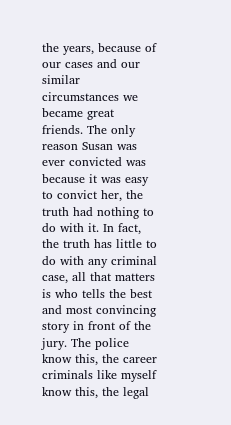the years, because of our cases and our similar circumstances we became great friends. The only reason Susan was ever convicted was because it was easy to convict her, the truth had nothing to do with it. In fact, the truth has little to do with any criminal case, all that matters is who tells the best and most convincing story in front of the jury. The police know this, the career criminals like myself know this, the legal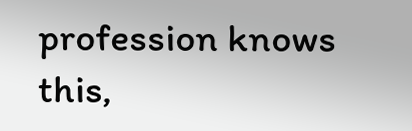profession knows this,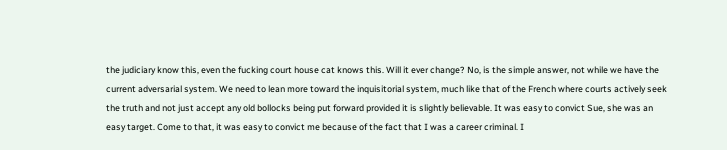the judiciary know this, even the fucking court house cat knows this. Will it ever change? No, is the simple answer, not while we have the current adversarial system. We need to lean more toward the inquisitorial system, much like that of the French where courts actively seek the truth and not just accept any old bollocks being put forward provided it is slightly believable. It was easy to convict Sue, she was an easy target. Come to that, it was easy to convict me because of the fact that I was a career criminal. I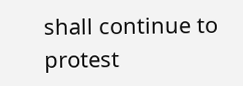shall continue to protest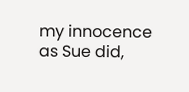my innocence as Sue did,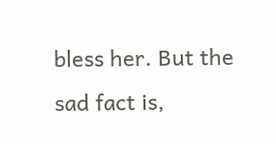bless her. But the sad fact is,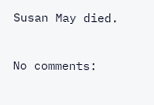Susan May died.

No comments: